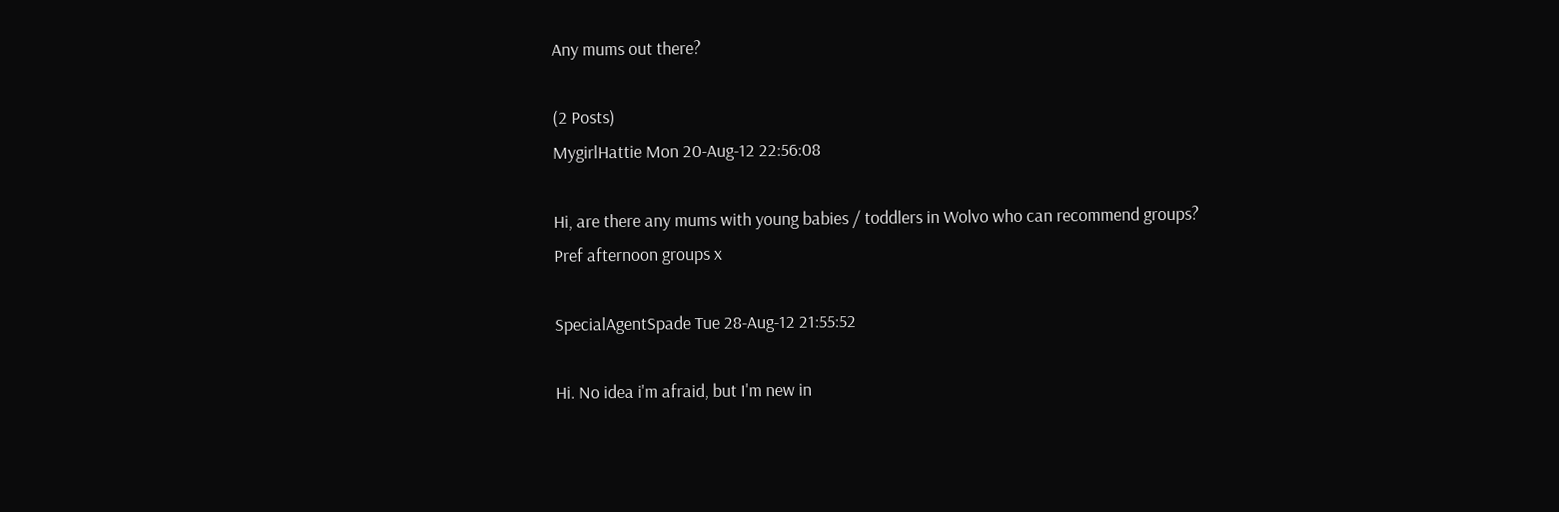Any mums out there?

(2 Posts)
MygirlHattie Mon 20-Aug-12 22:56:08

Hi, are there any mums with young babies / toddlers in Wolvo who can recommend groups?
Pref afternoon groups x

SpecialAgentSpade Tue 28-Aug-12 21:55:52

Hi. No idea i'm afraid, but I'm new in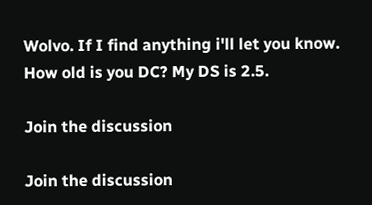Wolvo. If I find anything i'll let you know. How old is you DC? My DS is 2.5.

Join the discussion

Join the discussion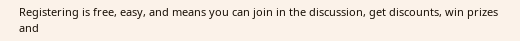Registering is free, easy, and means you can join in the discussion, get discounts, win prizes and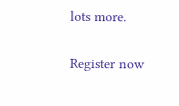lots more.

Register now